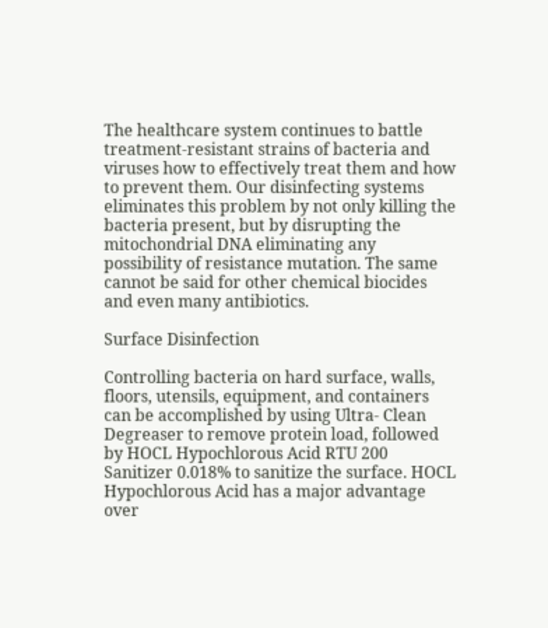The healthcare system continues to battle treatment-resistant strains of bacteria and viruses how to effectively treat them and how to prevent them. Our disinfecting systems eliminates this problem by not only killing the bacteria present, but by disrupting the mitochondrial DNA eliminating any possibility of resistance mutation. The same cannot be said for other chemical biocides and even many antibiotics.

Surface Disinfection

Controlling bacteria on hard surface, walls, floors, utensils, equipment, and containers can be accomplished by using Ultra- Clean Degreaser to remove protein load, followed by HOCL Hypochlorous Acid RTU 200 Sanitizer 0.018% to sanitize the surface. HOCL Hypochlorous Acid has a major advantage over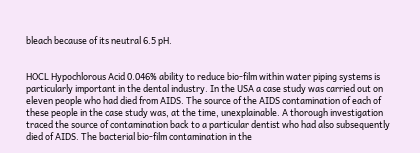bleach because of its neutral 6.5 pH.


HOCL Hypochlorous Acid 0.046% ability to reduce bio-film within water piping systems is particularly important in the dental industry. In the USA a case study was carried out on eleven people who had died from AIDS. The source of the AIDS contamination of each of these people in the case study was, at the time, unexplainable. A thorough investigation traced the source of contamination back to a particular dentist who had also subsequently died of AIDS. The bacterial bio-film contamination in the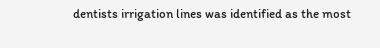dentists irrigation lines was identified as the most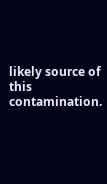likely source of this contamination.